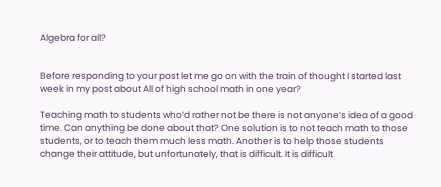Algebra for all?


Before responding to your post let me go on with the train of thought I started last week in my post about All of high school math in one year?

Teaching math to students who’d rather not be there is not anyone’s idea of a good time. Can anything be done about that? One solution is to not teach math to those students, or to teach them much less math. Another is to help those students change their attitude, but unfortunately, that is difficult. It is difficult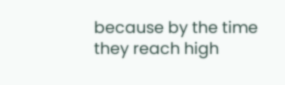because by the time they reach high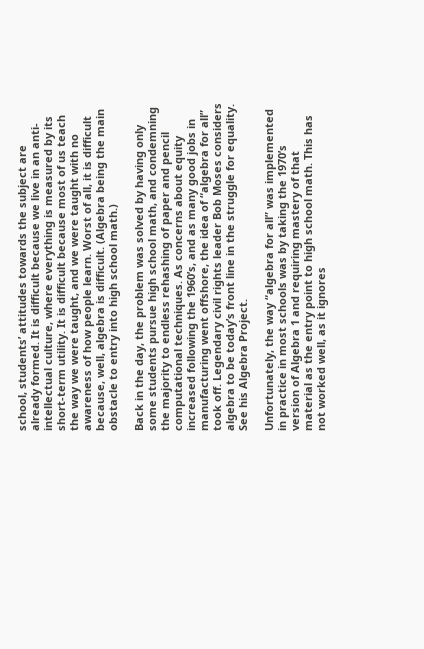school, students’ attitudes towards the subject are already formed. It is difficult because we live in an anti-intellectual culture, where everything is measured by its short-term utility. It is difficult because most of us teach the way we were taught, and we were taught with no awareness of how people learn. Worst of all, it is difficult because, well, algebra is difficult. (Algebra being the main obstacle to entry into high school math.)

Back in the day, the problem was solved by having only some students pursue high school math, and condemning the majority to endless rehashing of paper and pencil computational techniques. As concerns about equity increased following the 1960’s, and as many good jobs in manufacturing went offshore, the idea of “algebra for all” took off. Legendary civil rights leader Bob Moses considers algebra to be today’s front line in the struggle for equality. See his Algebra Project.

Unfortunately, the way “algebra for all” was implemented in practice in most schools was by taking the 1970’s version of Algebra 1 and requiring mastery of that material as the entry point to high school math. This has not worked well, as it ignores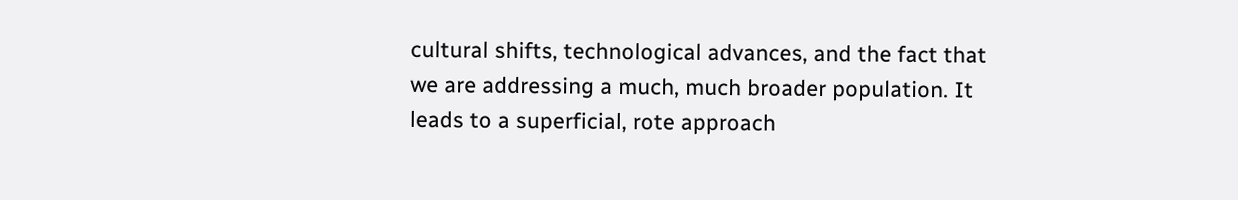cultural shifts, technological advances, and the fact that we are addressing a much, much broader population. It leads to a superficial, rote approach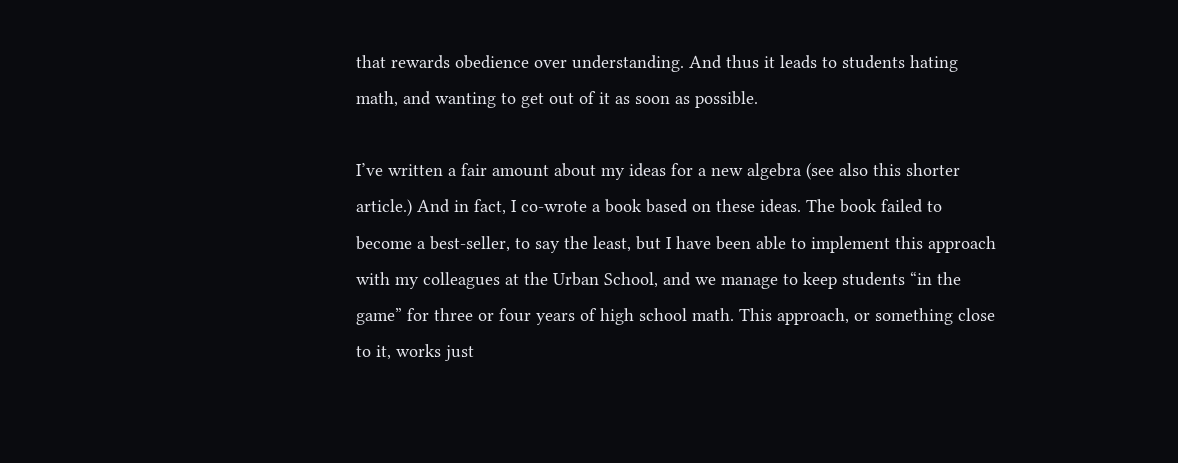that rewards obedience over understanding. And thus it leads to students hating math, and wanting to get out of it as soon as possible.

I’ve written a fair amount about my ideas for a new algebra (see also this shorter article.) And in fact, I co-wrote a book based on these ideas. The book failed to become a best-seller, to say the least, but I have been able to implement this approach with my colleagues at the Urban School, and we manage to keep students “in the game” for three or four years of high school math. This approach, or something close to it, works just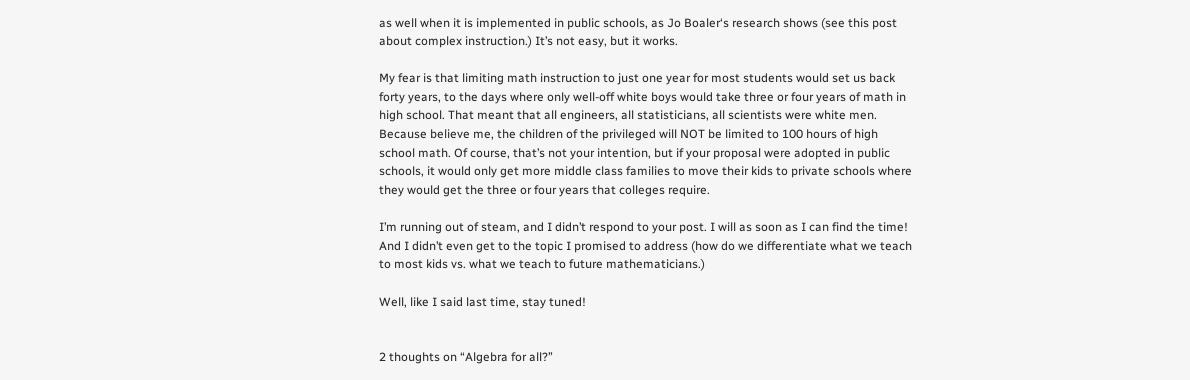as well when it is implemented in public schools, as Jo Boaler‘s research shows (see this post about complex instruction.) It’s not easy, but it works.

My fear is that limiting math instruction to just one year for most students would set us back forty years, to the days where only well-off white boys would take three or four years of math in high school. That meant that all engineers, all statisticians, all scientists were white men. Because believe me, the children of the privileged will NOT be limited to 100 hours of high school math. Of course, that’s not your intention, but if your proposal were adopted in public schools, it would only get more middle class families to move their kids to private schools where they would get the three or four years that colleges require.

I’m running out of steam, and I didn’t respond to your post. I will as soon as I can find the time! And I didn’t even get to the topic I promised to address (how do we differentiate what we teach to most kids vs. what we teach to future mathematicians.)

Well, like I said last time, stay tuned!


2 thoughts on “Algebra for all?”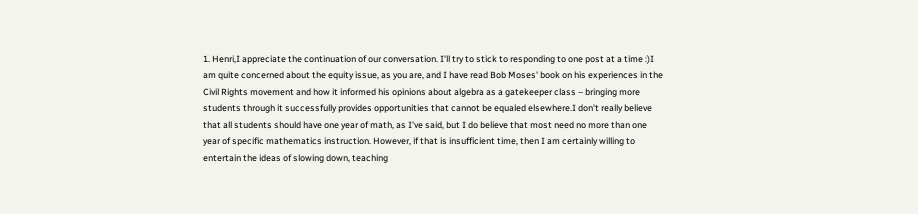1. Henri,I appreciate the continuation of our conversation. I'll try to stick to responding to one post at a time :)I am quite concerned about the equity issue, as you are, and I have read Bob Moses' book on his experiences in the Civil Rights movement and how it informed his opinions about algebra as a gatekeeper class – bringing more students through it successfully provides opportunities that cannot be equaled elsewhere.I don't really believe that all students should have one year of math, as I've said, but I do believe that most need no more than one year of specific mathematics instruction. However, if that is insufficient time, then I am certainly willing to entertain the ideas of slowing down, teaching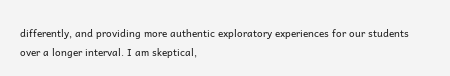differently, and providing more authentic exploratory experiences for our students over a longer interval. I am skeptical,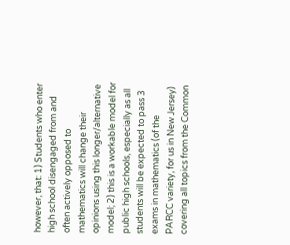however, that: 1) Students who enter high school disengaged from and often actively opposed to mathematics will change their opinions using this longer/alternative model; 2) this is a workable model for public high schools, especially as all students will be expected to pass 3 exams in mathematics (of the PARCC variety, for us in New Jersey) covering all topics from the Common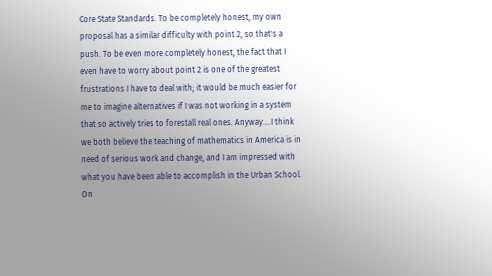Core State Standards. To be completely honest, my own proposal has a similar difficulty with point 2, so that's a push. To be even more completely honest, the fact that I even have to worry about point 2 is one of the greatest frustrations I have to deal with; it would be much easier for me to imagine alternatives if I was not working in a system that so actively tries to forestall real ones. Anyway….I think we both believe the teaching of mathematics in America is in need of serious work and change, and I am impressed with what you have been able to accomplish in the Urban School. On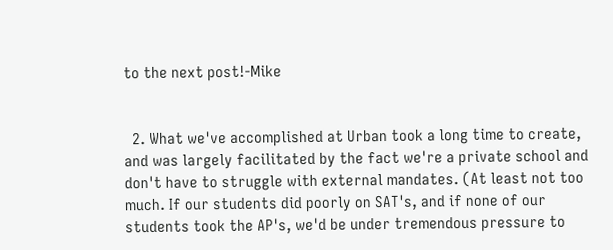to the next post!-Mike


  2. What we've accomplished at Urban took a long time to create, and was largely facilitated by the fact we're a private school and don't have to struggle with external mandates. (At least not too much. If our students did poorly on SAT's, and if none of our students took the AP's, we'd be under tremendous pressure to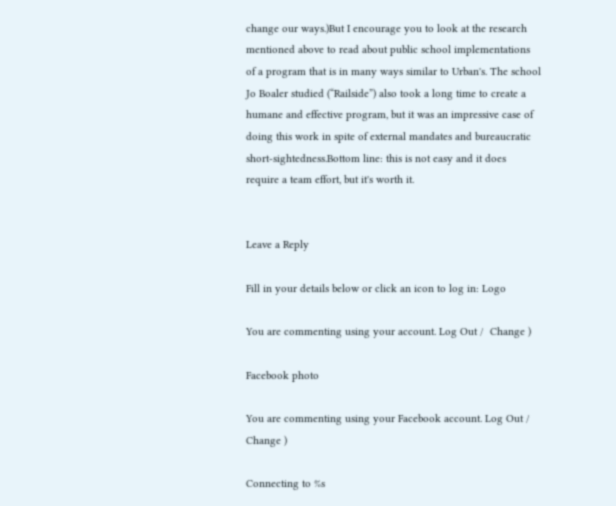change our ways.)But I encourage you to look at the research mentioned above to read about public school implementations of a program that is in many ways similar to Urban's. The school Jo Boaler studied (“Railside”) also took a long time to create a humane and effective program, but it was an impressive case of doing this work in spite of external mandates and bureaucratic short-sightedness.Bottom line: this is not easy and it does require a team effort, but it's worth it.


Leave a Reply

Fill in your details below or click an icon to log in: Logo

You are commenting using your account. Log Out /  Change )

Facebook photo

You are commenting using your Facebook account. Log Out /  Change )

Connecting to %s